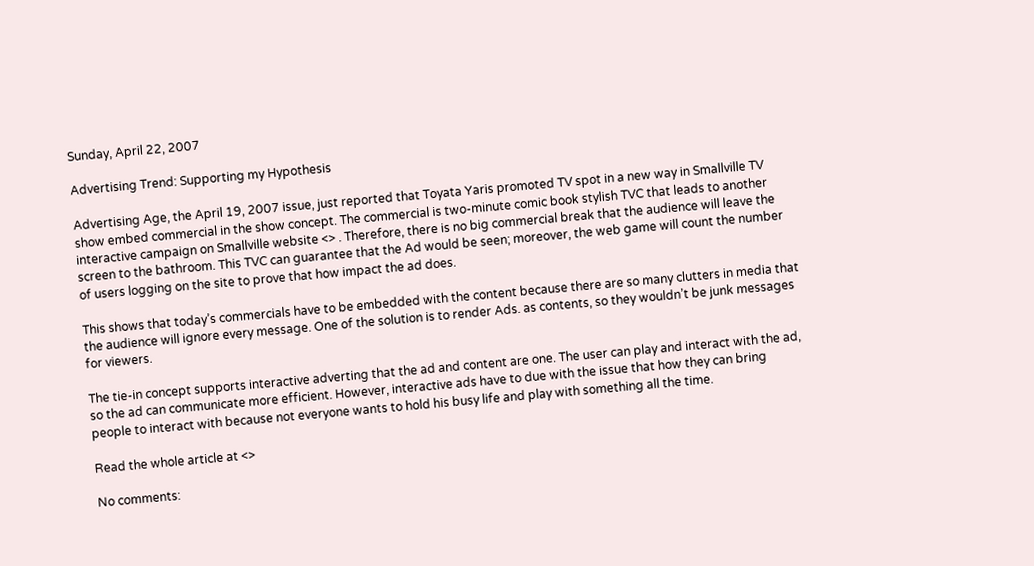Sunday, April 22, 2007

Advertising Trend: Supporting my Hypothesis

Advertising Age, the April 19, 2007 issue, just reported that Toyata Yaris promoted TV spot in a new way in Smallville TV show embed commercial in the show concept. The commercial is two-minute comic book stylish TVC that leads to another interactive campaign on Smallville website <> . Therefore, there is no big commercial break that the audience will leave the screen to the bathroom. This TVC can guarantee that the Ad would be seen; moreover, the web game will count the number of users logging on the site to prove that how impact the ad does.

This shows that today’s commercials have to be embedded with the content because there are so many clutters in media that the audience will ignore every message. One of the solution is to render Ads. as contents, so they wouldn’t be junk messages for viewers.

The tie-in concept supports interactive adverting that the ad and content are one. The user can play and interact with the ad, so the ad can communicate more efficient. However, interactive ads have to due with the issue that how they can bring people to interact with because not everyone wants to hold his busy life and play with something all the time.

Read the whole article at <>

No comments: